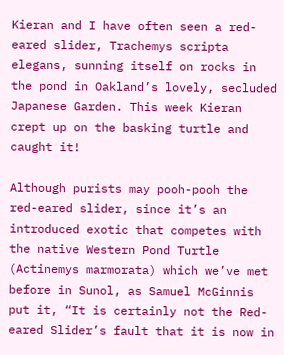Kieran and I have often seen a red-eared slider, Trachemys scripta elegans, sunning itself on rocks in the pond in Oakland’s lovely, secluded Japanese Garden. This week Kieran crept up on the basking turtle and caught it!

Although purists may pooh-pooh the red-eared slider, since it’s an introduced exotic that competes with the native Western Pond Turtle (Actinemys marmorata) which we’ve met before in Sunol, as Samuel McGinnis put it, “It is certainly not the Red-eared Slider’s fault that it is now in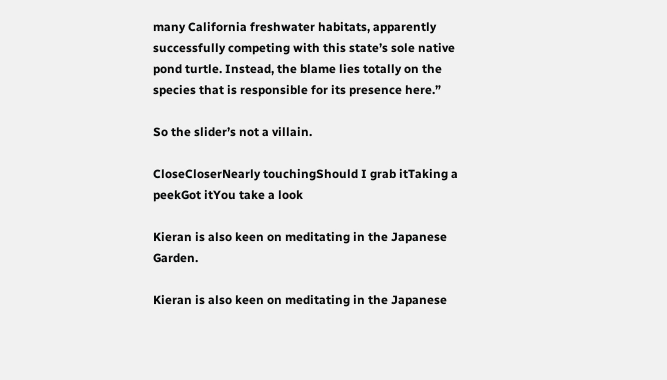many California freshwater habitats, apparently successfully competing with this state’s sole native pond turtle. Instead, the blame lies totally on the species that is responsible for its presence here.”

So the slider’s not a villain.

CloseCloserNearly touchingShould I grab itTaking a peekGot itYou take a look

Kieran is also keen on meditating in the Japanese Garden.

Kieran is also keen on meditating in the Japanese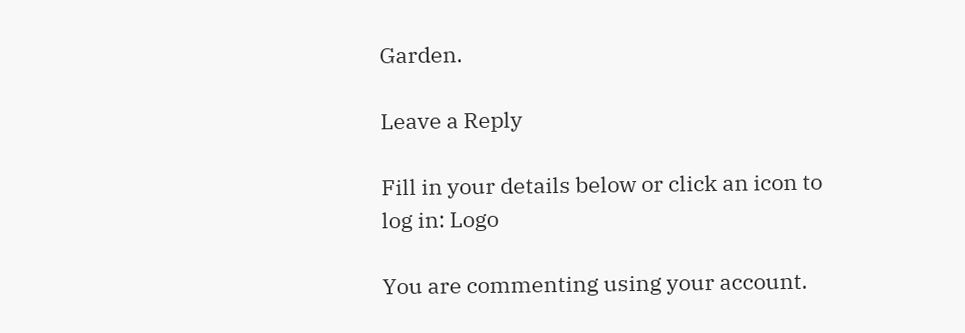Garden.

Leave a Reply

Fill in your details below or click an icon to log in: Logo

You are commenting using your account.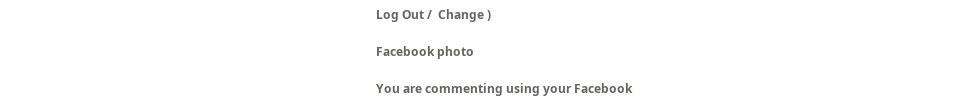Log Out /  Change )

Facebook photo

You are commenting using your Facebook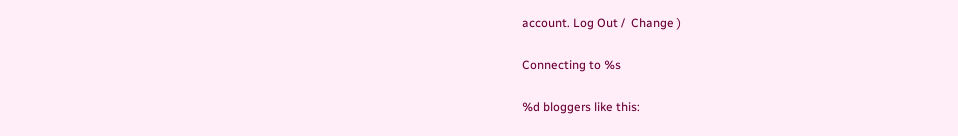account. Log Out /  Change )

Connecting to %s

%d bloggers like this: